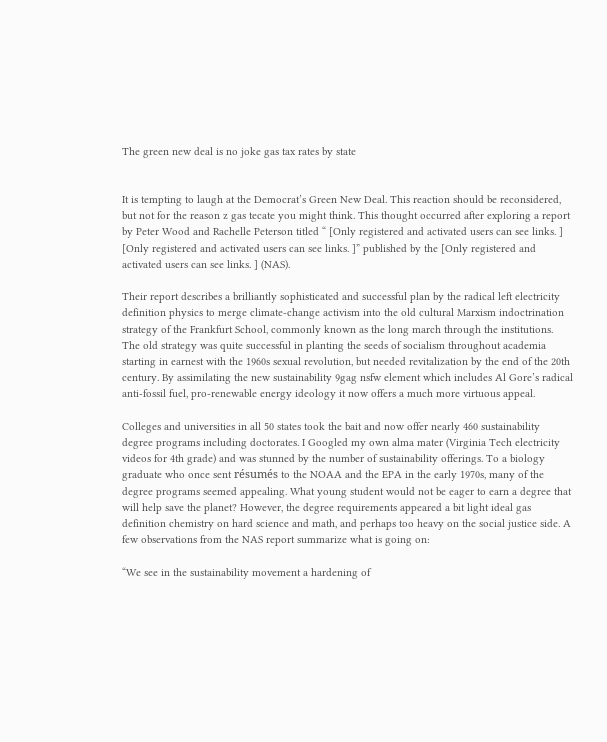The green new deal is no joke gas tax rates by state


It is tempting to laugh at the Democrat’s Green New Deal. This reaction should be reconsidered, but not for the reason z gas tecate you might think. This thought occurred after exploring a report by Peter Wood and Rachelle Peterson titled “ [Only registered and activated users can see links. ] [Only registered and activated users can see links. ]” published by the [Only registered and activated users can see links. ] (NAS).

Their report describes a brilliantly sophisticated and successful plan by the radical left electricity definition physics to merge climate-change activism into the old cultural Marxism indoctrination strategy of the Frankfurt School, commonly known as the long march through the institutions. The old strategy was quite successful in planting the seeds of socialism throughout academia starting in earnest with the 1960s sexual revolution, but needed revitalization by the end of the 20th century. By assimilating the new sustainability 9gag nsfw element which includes Al Gore’s radical anti-fossil fuel, pro-renewable energy ideology it now offers a much more virtuous appeal.

Colleges and universities in all 50 states took the bait and now offer nearly 460 sustainability degree programs including doctorates. I Googled my own alma mater (Virginia Tech electricity videos for 4th grade) and was stunned by the number of sustainability offerings. To a biology graduate who once sent résumés to the NOAA and the EPA in the early 1970s, many of the degree programs seemed appealing. What young student would not be eager to earn a degree that will help save the planet? However, the degree requirements appeared a bit light ideal gas definition chemistry on hard science and math, and perhaps too heavy on the social justice side. A few observations from the NAS report summarize what is going on:

“We see in the sustainability movement a hardening of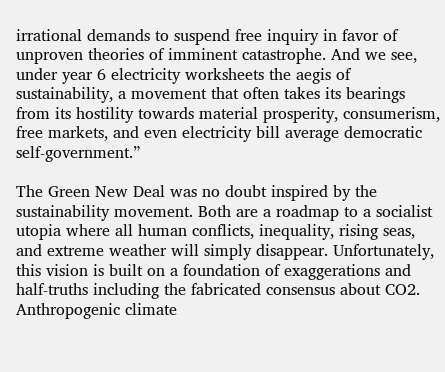irrational demands to suspend free inquiry in favor of unproven theories of imminent catastrophe. And we see, under year 6 electricity worksheets the aegis of sustainability, a movement that often takes its bearings from its hostility towards material prosperity, consumerism, free markets, and even electricity bill average democratic self-government.”

The Green New Deal was no doubt inspired by the sustainability movement. Both are a roadmap to a socialist utopia where all human conflicts, inequality, rising seas, and extreme weather will simply disappear. Unfortunately, this vision is built on a foundation of exaggerations and half-truths including the fabricated consensus about CO2. Anthropogenic climate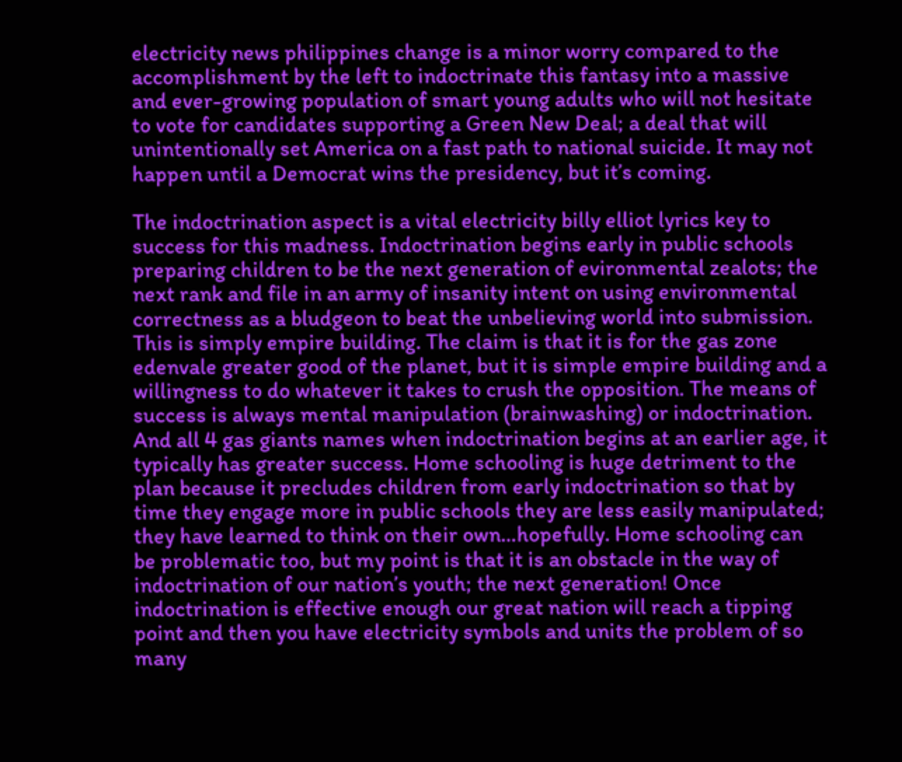electricity news philippines change is a minor worry compared to the accomplishment by the left to indoctrinate this fantasy into a massive and ever-growing population of smart young adults who will not hesitate to vote for candidates supporting a Green New Deal; a deal that will unintentionally set America on a fast path to national suicide. It may not happen until a Democrat wins the presidency, but it’s coming.

The indoctrination aspect is a vital electricity billy elliot lyrics key to success for this madness. Indoctrination begins early in public schools preparing children to be the next generation of evironmental zealots; the next rank and file in an army of insanity intent on using environmental correctness as a bludgeon to beat the unbelieving world into submission. This is simply empire building. The claim is that it is for the gas zone edenvale greater good of the planet, but it is simple empire building and a willingness to do whatever it takes to crush the opposition. The means of success is always mental manipulation (brainwashing) or indoctrination. And all 4 gas giants names when indoctrination begins at an earlier age, it typically has greater success. Home schooling is huge detriment to the plan because it precludes children from early indoctrination so that by time they engage more in public schools they are less easily manipulated; they have learned to think on their own…hopefully. Home schooling can be problematic too, but my point is that it is an obstacle in the way of indoctrination of our nation’s youth; the next generation! Once indoctrination is effective enough our great nation will reach a tipping point and then you have electricity symbols and units the problem of so many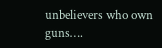unbelievers who own guns….